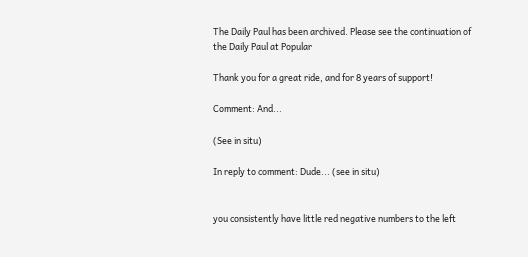The Daily Paul has been archived. Please see the continuation of the Daily Paul at Popular

Thank you for a great ride, and for 8 years of support!

Comment: And...

(See in situ)

In reply to comment: Dude... (see in situ)


you consistently have little red negative numbers to the left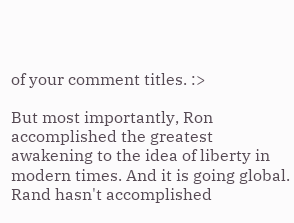of your comment titles. :>

But most importantly, Ron accomplished the greatest awakening to the idea of liberty in modern times. And it is going global. Rand hasn't accomplished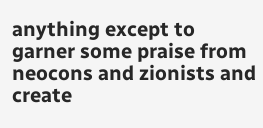anything except to garner some praise from neocons and zionists and create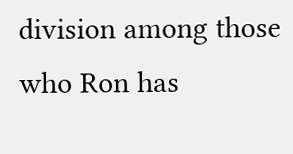division among those who Ron has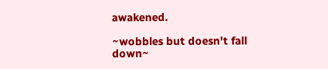awakened.

~wobbles but doesn't fall down~